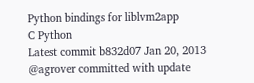Python bindings for liblvm2app
C Python
Latest commit b832d07 Jan 20, 2013 @agrover committed with update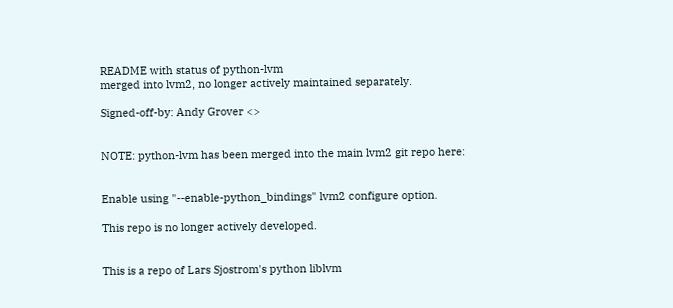README with status of python-lvm
merged into lvm2, no longer actively maintained separately.

Signed-off-by: Andy Grover <>


NOTE: python-lvm has been merged into the main lvm2 git repo here:


Enable using "--enable-python_bindings" lvm2 configure option.

This repo is no longer actively developed.


This is a repo of Lars Sjostrom's python liblvm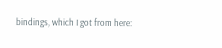bindings, which I got from here: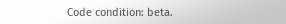Code condition: beta.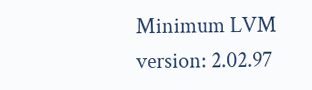Minimum LVM version: 2.02.97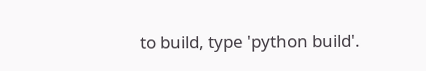to build, type 'python build'.